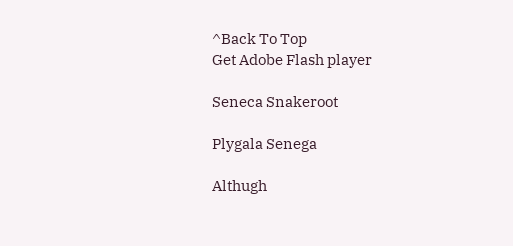^Back To Top
Get Adobe Flash player

Seneca Snakeroot

Plygala Senega

Althugh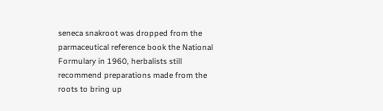seneca snakroot was dropped from the parmaceutical reference book the National Formulary in 1960, herbalists still recommend preparations made from the roots to bring up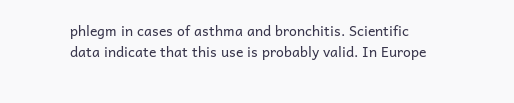phlegm in cases of asthma and bronchitis. Scientific data indicate that this use is probably valid. In Europe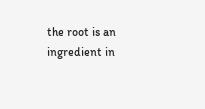the root is an ingredient in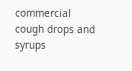commercial cough drops and syrups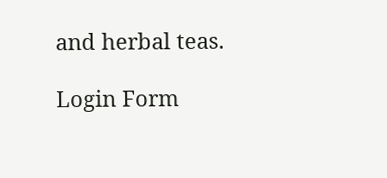and herbal teas.

Login Form